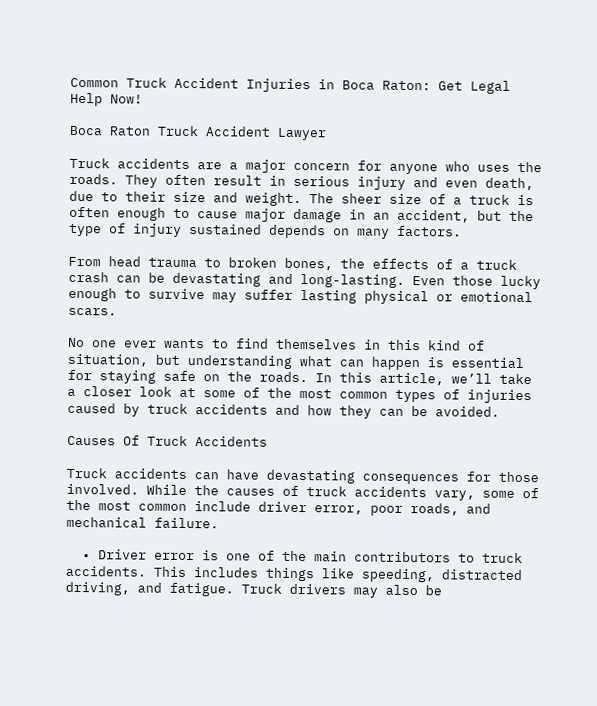Common Truck Accident Injuries in Boca Raton: Get Legal Help Now!

Boca Raton Truck Accident Lawyer

Truck accidents are a major concern for anyone who uses the roads. They often result in serious injury and even death, due to their size and weight. The sheer size of a truck is often enough to cause major damage in an accident, but the type of injury sustained depends on many factors.

From head trauma to broken bones, the effects of a truck crash can be devastating and long-lasting. Even those lucky enough to survive may suffer lasting physical or emotional scars.

No one ever wants to find themselves in this kind of situation, but understanding what can happen is essential for staying safe on the roads. In this article, we’ll take a closer look at some of the most common types of injuries caused by truck accidents and how they can be avoided.

Causes Of Truck Accidents

Truck accidents can have devastating consequences for those involved. While the causes of truck accidents vary, some of the most common include driver error, poor roads, and mechanical failure.

  • Driver error is one of the main contributors to truck accidents. This includes things like speeding, distracted driving, and fatigue. Truck drivers may also be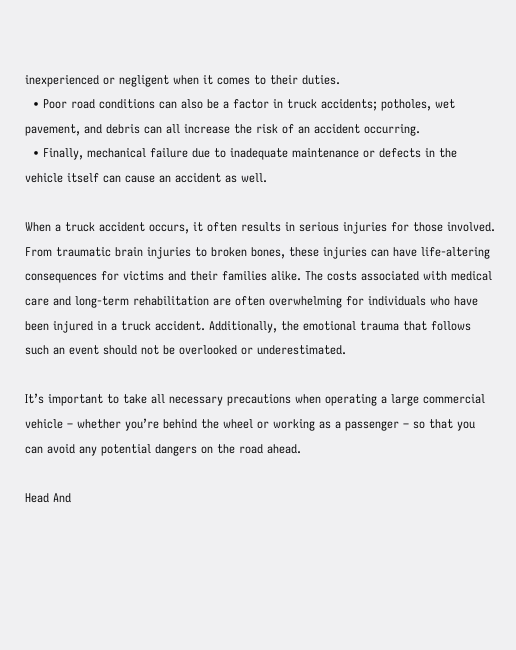inexperienced or negligent when it comes to their duties.
  • Poor road conditions can also be a factor in truck accidents; potholes, wet pavement, and debris can all increase the risk of an accident occurring.
  • Finally, mechanical failure due to inadequate maintenance or defects in the vehicle itself can cause an accident as well.

When a truck accident occurs, it often results in serious injuries for those involved. From traumatic brain injuries to broken bones, these injuries can have life-altering consequences for victims and their families alike. The costs associated with medical care and long-term rehabilitation are often overwhelming for individuals who have been injured in a truck accident. Additionally, the emotional trauma that follows such an event should not be overlooked or underestimated.

It’s important to take all necessary precautions when operating a large commercial vehicle – whether you’re behind the wheel or working as a passenger – so that you can avoid any potential dangers on the road ahead.

Head And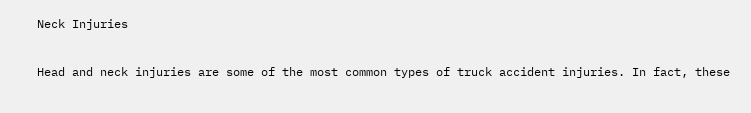Neck Injuries

Head and neck injuries are some of the most common types of truck accident injuries. In fact, these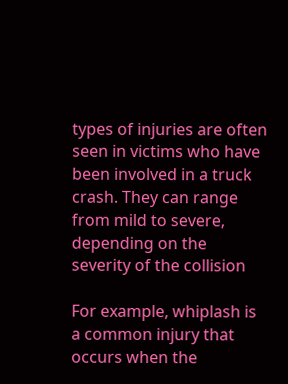types of injuries are often seen in victims who have been involved in a truck crash. They can range from mild to severe, depending on the severity of the collision

For example, whiplash is a common injury that occurs when the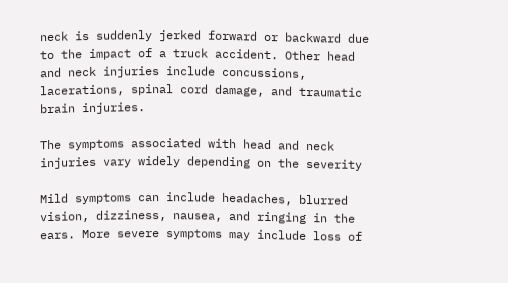neck is suddenly jerked forward or backward due to the impact of a truck accident. Other head and neck injuries include concussions, lacerations, spinal cord damage, and traumatic brain injuries.

The symptoms associated with head and neck injuries vary widely depending on the severity

Mild symptoms can include headaches, blurred vision, dizziness, nausea, and ringing in the ears. More severe symptoms may include loss of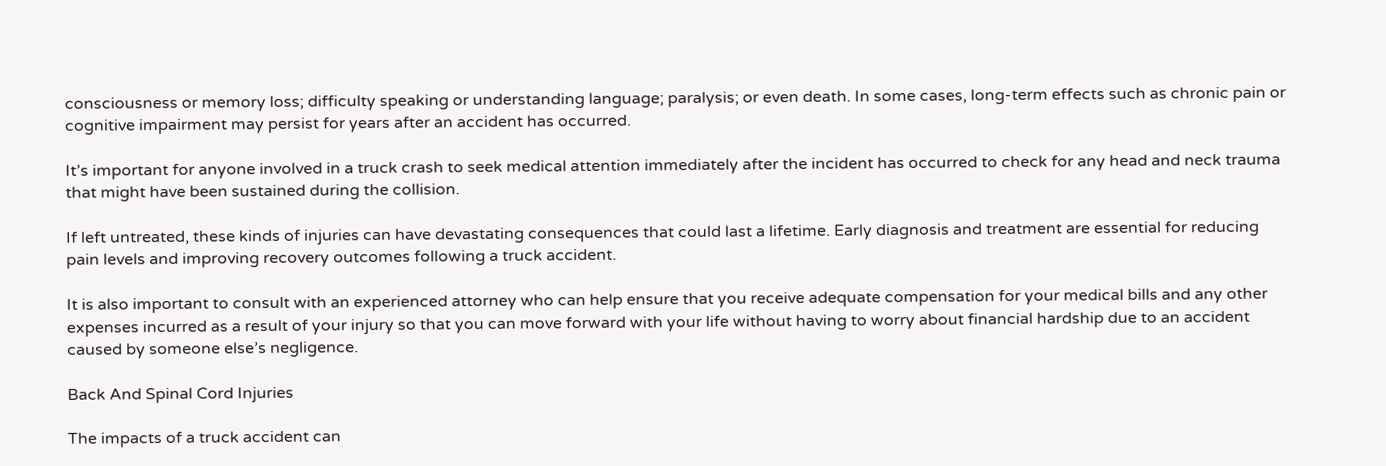consciousness or memory loss; difficulty speaking or understanding language; paralysis; or even death. In some cases, long-term effects such as chronic pain or cognitive impairment may persist for years after an accident has occurred.

It’s important for anyone involved in a truck crash to seek medical attention immediately after the incident has occurred to check for any head and neck trauma that might have been sustained during the collision.

If left untreated, these kinds of injuries can have devastating consequences that could last a lifetime. Early diagnosis and treatment are essential for reducing pain levels and improving recovery outcomes following a truck accident.

It is also important to consult with an experienced attorney who can help ensure that you receive adequate compensation for your medical bills and any other expenses incurred as a result of your injury so that you can move forward with your life without having to worry about financial hardship due to an accident caused by someone else’s negligence.

Back And Spinal Cord Injuries

The impacts of a truck accident can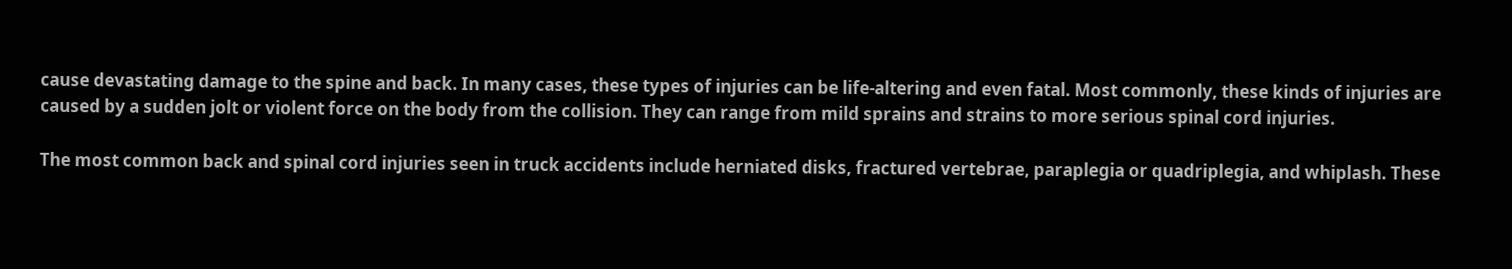cause devastating damage to the spine and back. In many cases, these types of injuries can be life-altering and even fatal. Most commonly, these kinds of injuries are caused by a sudden jolt or violent force on the body from the collision. They can range from mild sprains and strains to more serious spinal cord injuries.

The most common back and spinal cord injuries seen in truck accidents include herniated disks, fractured vertebrae, paraplegia or quadriplegia, and whiplash. These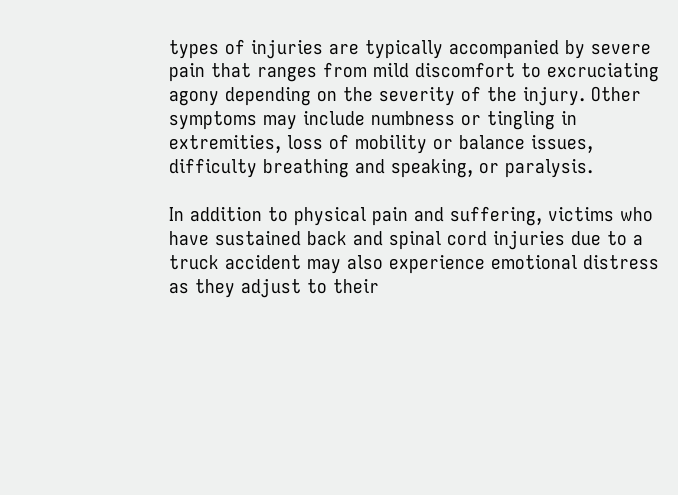types of injuries are typically accompanied by severe pain that ranges from mild discomfort to excruciating agony depending on the severity of the injury. Other symptoms may include numbness or tingling in extremities, loss of mobility or balance issues, difficulty breathing and speaking, or paralysis.

In addition to physical pain and suffering, victims who have sustained back and spinal cord injuries due to a truck accident may also experience emotional distress as they adjust to their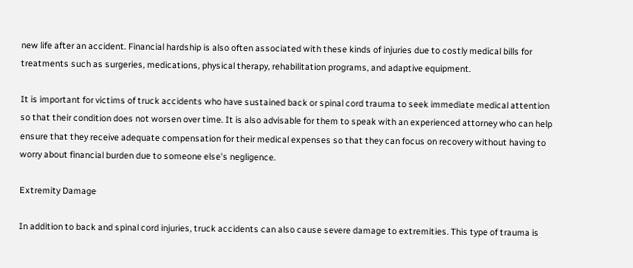new life after an accident. Financial hardship is also often associated with these kinds of injuries due to costly medical bills for treatments such as surgeries, medications, physical therapy, rehabilitation programs, and adaptive equipment.

It is important for victims of truck accidents who have sustained back or spinal cord trauma to seek immediate medical attention so that their condition does not worsen over time. It is also advisable for them to speak with an experienced attorney who can help ensure that they receive adequate compensation for their medical expenses so that they can focus on recovery without having to worry about financial burden due to someone else’s negligence.

Extremity Damage

In addition to back and spinal cord injuries, truck accidents can also cause severe damage to extremities. This type of trauma is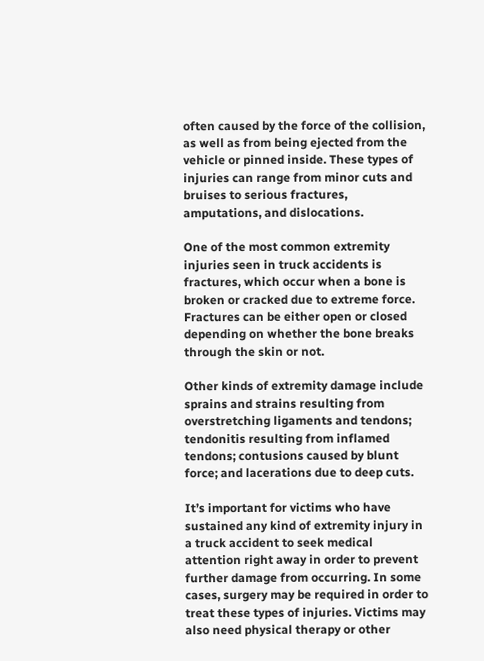often caused by the force of the collision, as well as from being ejected from the vehicle or pinned inside. These types of injuries can range from minor cuts and bruises to serious fractures, amputations, and dislocations.

One of the most common extremity injuries seen in truck accidents is fractures, which occur when a bone is broken or cracked due to extreme force. Fractures can be either open or closed depending on whether the bone breaks through the skin or not.

Other kinds of extremity damage include sprains and strains resulting from overstretching ligaments and tendons; tendonitis resulting from inflamed tendons; contusions caused by blunt force; and lacerations due to deep cuts.

It’s important for victims who have sustained any kind of extremity injury in a truck accident to seek medical attention right away in order to prevent further damage from occurring. In some cases, surgery may be required in order to treat these types of injuries. Victims may also need physical therapy or other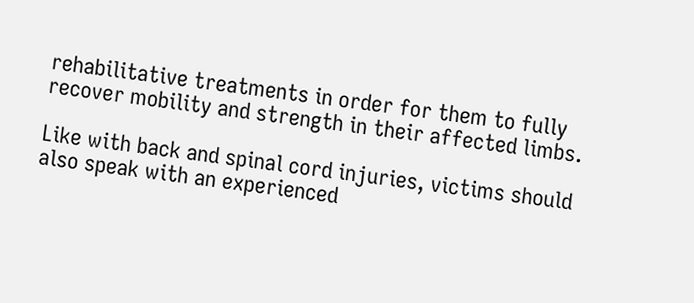rehabilitative treatments in order for them to fully recover mobility and strength in their affected limbs.

Like with back and spinal cord injuries, victims should also speak with an experienced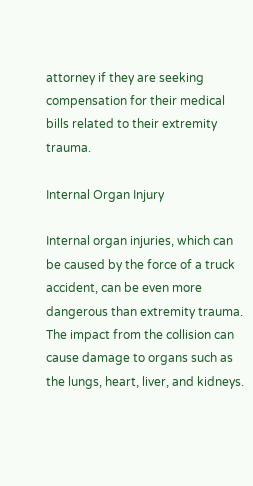attorney if they are seeking compensation for their medical bills related to their extremity trauma.

Internal Organ Injury

Internal organ injuries, which can be caused by the force of a truck accident, can be even more dangerous than extremity trauma. The impact from the collision can cause damage to organs such as the lungs, heart, liver, and kidneys.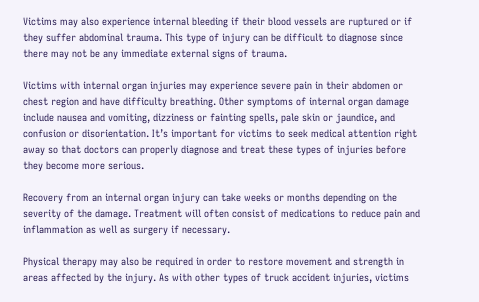Victims may also experience internal bleeding if their blood vessels are ruptured or if they suffer abdominal trauma. This type of injury can be difficult to diagnose since there may not be any immediate external signs of trauma.

Victims with internal organ injuries may experience severe pain in their abdomen or chest region and have difficulty breathing. Other symptoms of internal organ damage include nausea and vomiting, dizziness or fainting spells, pale skin or jaundice, and confusion or disorientation. It’s important for victims to seek medical attention right away so that doctors can properly diagnose and treat these types of injuries before they become more serious.

Recovery from an internal organ injury can take weeks or months depending on the severity of the damage. Treatment will often consist of medications to reduce pain and inflammation as well as surgery if necessary.

Physical therapy may also be required in order to restore movement and strength in areas affected by the injury. As with other types of truck accident injuries, victims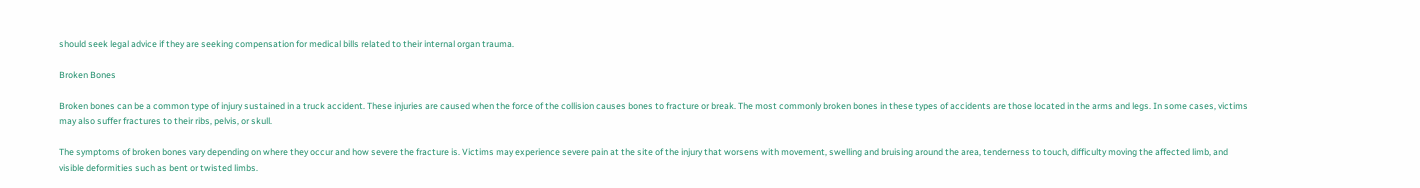should seek legal advice if they are seeking compensation for medical bills related to their internal organ trauma.

Broken Bones

Broken bones can be a common type of injury sustained in a truck accident. These injuries are caused when the force of the collision causes bones to fracture or break. The most commonly broken bones in these types of accidents are those located in the arms and legs. In some cases, victims may also suffer fractures to their ribs, pelvis, or skull.

The symptoms of broken bones vary depending on where they occur and how severe the fracture is. Victims may experience severe pain at the site of the injury that worsens with movement, swelling and bruising around the area, tenderness to touch, difficulty moving the affected limb, and visible deformities such as bent or twisted limbs.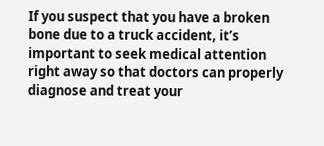If you suspect that you have a broken bone due to a truck accident, it’s important to seek medical attention right away so that doctors can properly diagnose and treat your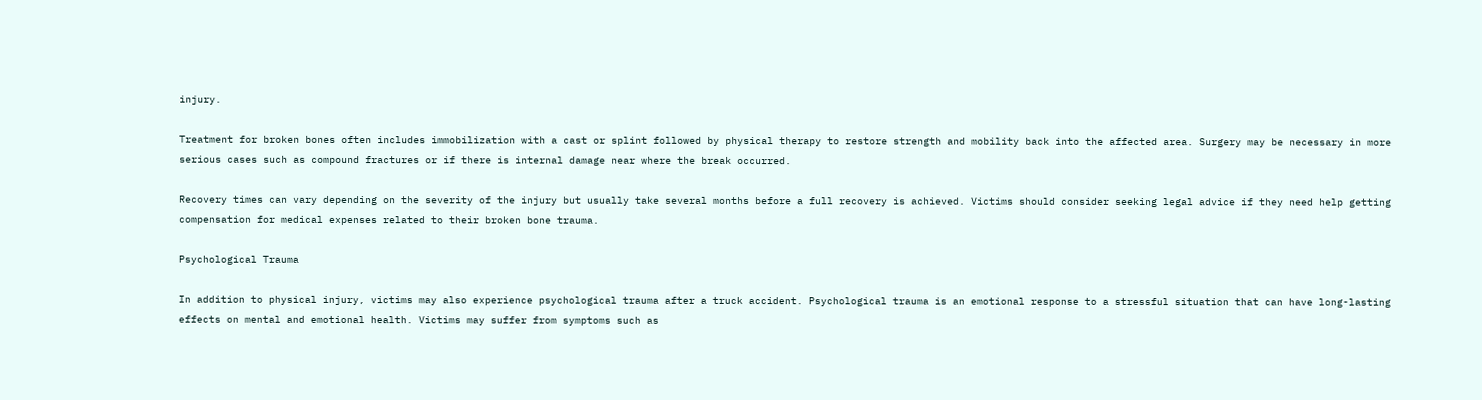injury.

Treatment for broken bones often includes immobilization with a cast or splint followed by physical therapy to restore strength and mobility back into the affected area. Surgery may be necessary in more serious cases such as compound fractures or if there is internal damage near where the break occurred.

Recovery times can vary depending on the severity of the injury but usually take several months before a full recovery is achieved. Victims should consider seeking legal advice if they need help getting compensation for medical expenses related to their broken bone trauma.

Psychological Trauma

In addition to physical injury, victims may also experience psychological trauma after a truck accident. Psychological trauma is an emotional response to a stressful situation that can have long-lasting effects on mental and emotional health. Victims may suffer from symptoms such as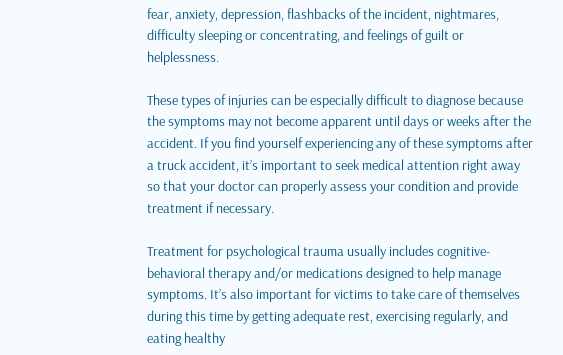fear, anxiety, depression, flashbacks of the incident, nightmares, difficulty sleeping or concentrating, and feelings of guilt or helplessness.

These types of injuries can be especially difficult to diagnose because the symptoms may not become apparent until days or weeks after the accident. If you find yourself experiencing any of these symptoms after a truck accident, it’s important to seek medical attention right away so that your doctor can properly assess your condition and provide treatment if necessary.

Treatment for psychological trauma usually includes cognitive-behavioral therapy and/or medications designed to help manage symptoms. It’s also important for victims to take care of themselves during this time by getting adequate rest, exercising regularly, and eating healthy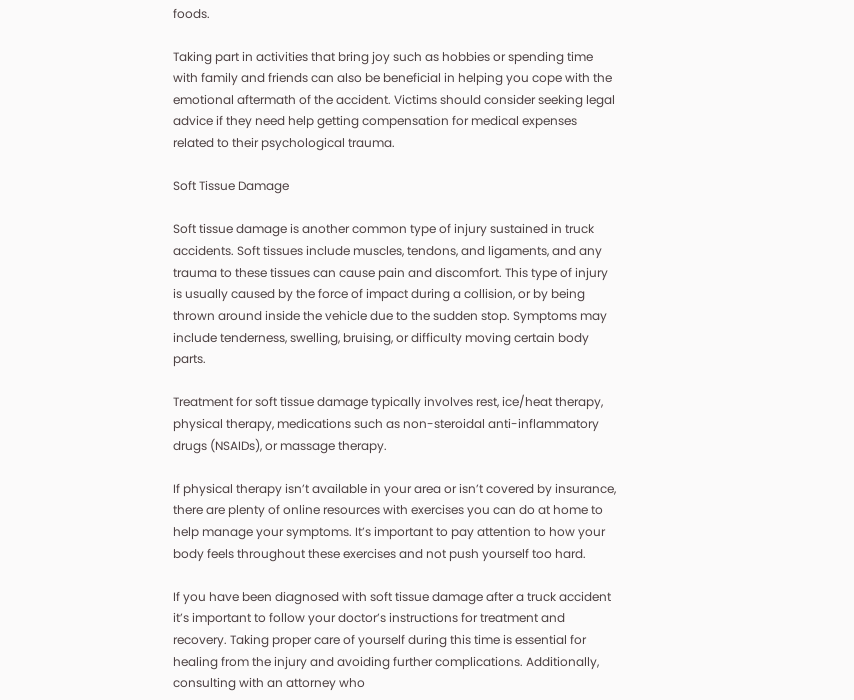foods.

Taking part in activities that bring joy such as hobbies or spending time with family and friends can also be beneficial in helping you cope with the emotional aftermath of the accident. Victims should consider seeking legal advice if they need help getting compensation for medical expenses related to their psychological trauma.

Soft Tissue Damage

Soft tissue damage is another common type of injury sustained in truck accidents. Soft tissues include muscles, tendons, and ligaments, and any trauma to these tissues can cause pain and discomfort. This type of injury is usually caused by the force of impact during a collision, or by being thrown around inside the vehicle due to the sudden stop. Symptoms may include tenderness, swelling, bruising, or difficulty moving certain body parts.

Treatment for soft tissue damage typically involves rest, ice/heat therapy, physical therapy, medications such as non-steroidal anti-inflammatory drugs (NSAIDs), or massage therapy.

If physical therapy isn’t available in your area or isn’t covered by insurance, there are plenty of online resources with exercises you can do at home to help manage your symptoms. It’s important to pay attention to how your body feels throughout these exercises and not push yourself too hard.

If you have been diagnosed with soft tissue damage after a truck accident it’s important to follow your doctor’s instructions for treatment and recovery. Taking proper care of yourself during this time is essential for healing from the injury and avoiding further complications. Additionally, consulting with an attorney who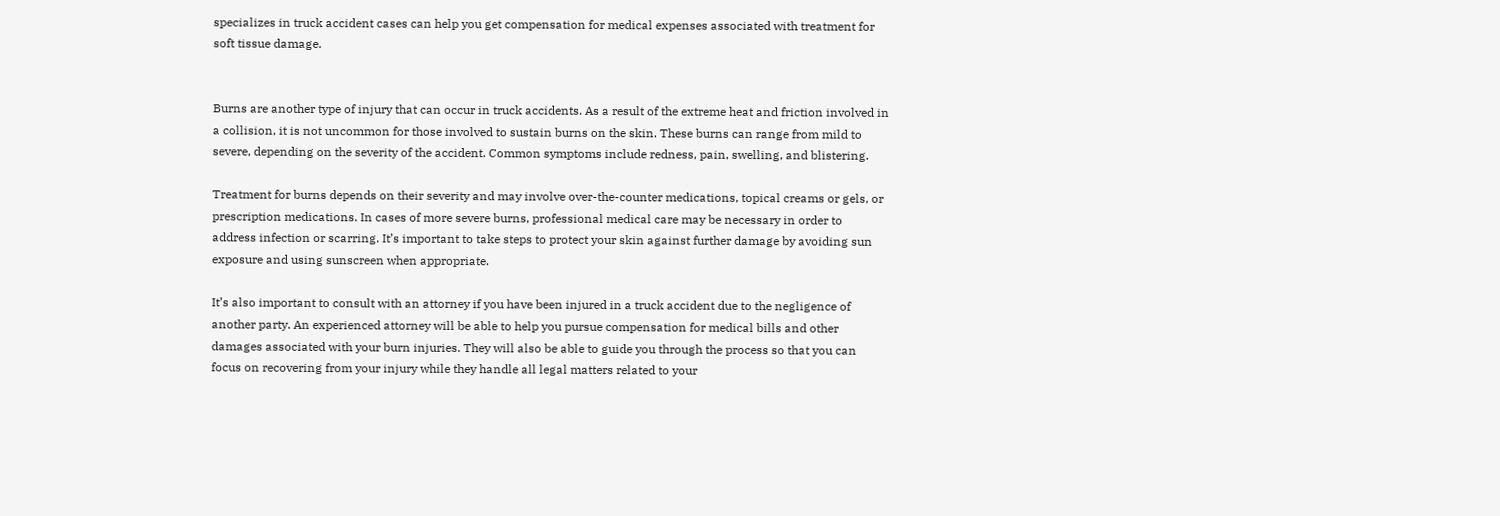specializes in truck accident cases can help you get compensation for medical expenses associated with treatment for soft tissue damage.


Burns are another type of injury that can occur in truck accidents. As a result of the extreme heat and friction involved in a collision, it is not uncommon for those involved to sustain burns on the skin. These burns can range from mild to severe, depending on the severity of the accident. Common symptoms include redness, pain, swelling, and blistering.

Treatment for burns depends on their severity and may involve over-the-counter medications, topical creams or gels, or prescription medications. In cases of more severe burns, professional medical care may be necessary in order to address infection or scarring. It’s important to take steps to protect your skin against further damage by avoiding sun exposure and using sunscreen when appropriate.

It’s also important to consult with an attorney if you have been injured in a truck accident due to the negligence of another party. An experienced attorney will be able to help you pursue compensation for medical bills and other damages associated with your burn injuries. They will also be able to guide you through the process so that you can focus on recovering from your injury while they handle all legal matters related to your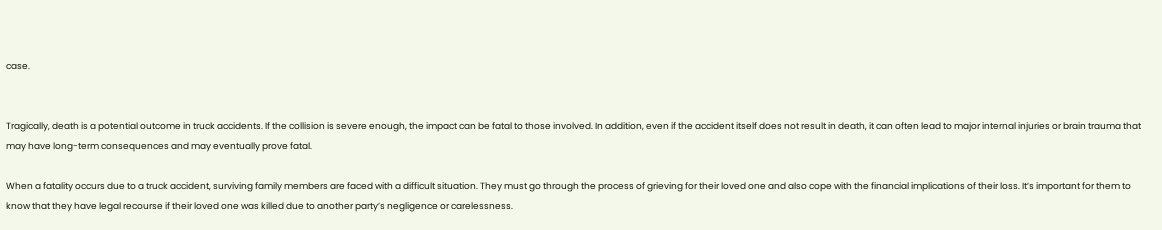case.


Tragically, death is a potential outcome in truck accidents. If the collision is severe enough, the impact can be fatal to those involved. In addition, even if the accident itself does not result in death, it can often lead to major internal injuries or brain trauma that may have long-term consequences and may eventually prove fatal.

When a fatality occurs due to a truck accident, surviving family members are faced with a difficult situation. They must go through the process of grieving for their loved one and also cope with the financial implications of their loss. It’s important for them to know that they have legal recourse if their loved one was killed due to another party’s negligence or carelessness.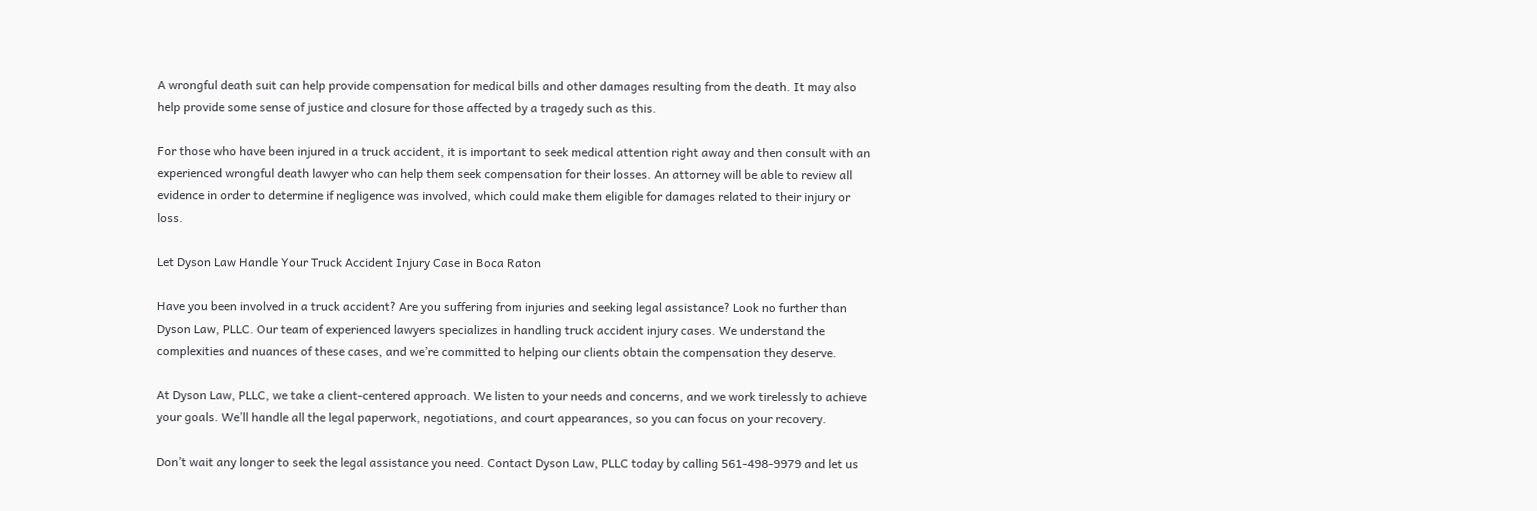A wrongful death suit can help provide compensation for medical bills and other damages resulting from the death. It may also help provide some sense of justice and closure for those affected by a tragedy such as this.

For those who have been injured in a truck accident, it is important to seek medical attention right away and then consult with an experienced wrongful death lawyer who can help them seek compensation for their losses. An attorney will be able to review all evidence in order to determine if negligence was involved, which could make them eligible for damages related to their injury or loss.

Let Dyson Law Handle Your Truck Accident Injury Case in Boca Raton

Have you been involved in a truck accident? Are you suffering from injuries and seeking legal assistance? Look no further than Dyson Law, PLLC. Our team of experienced lawyers specializes in handling truck accident injury cases. We understand the complexities and nuances of these cases, and we’re committed to helping our clients obtain the compensation they deserve.

At Dyson Law, PLLC, we take a client-centered approach. We listen to your needs and concerns, and we work tirelessly to achieve your goals. We’ll handle all the legal paperwork, negotiations, and court appearances, so you can focus on your recovery.

Don’t wait any longer to seek the legal assistance you need. Contact Dyson Law, PLLC today by calling 561-498-9979 and let us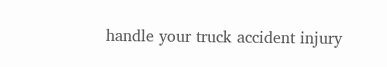handle your truck accident injury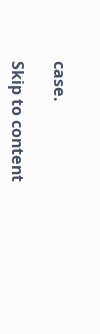case.

Skip to content